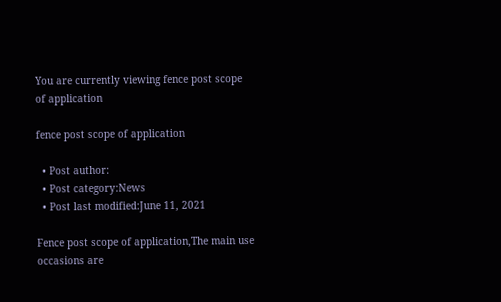You are currently viewing fence post scope of application

fence post scope of application

  • Post author:
  • Post category:News
  • Post last modified:June 11, 2021

Fence post scope of application,The main use occasions are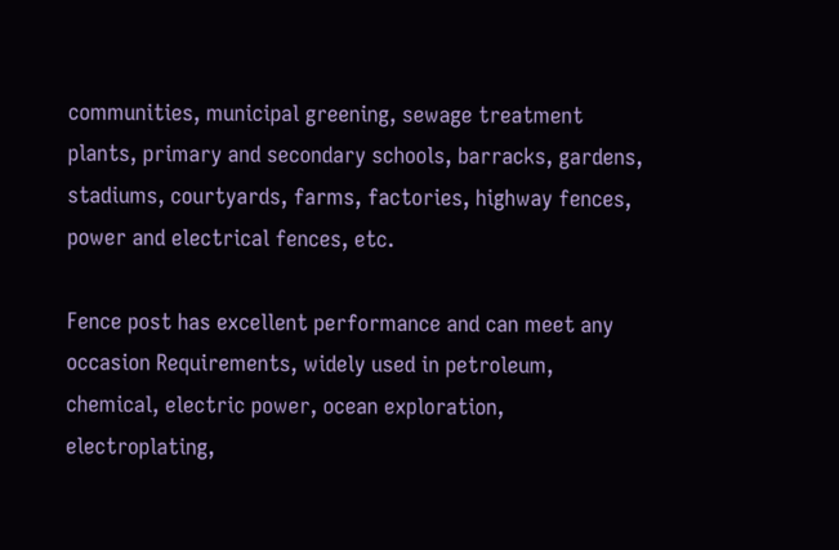communities, municipal greening, sewage treatment plants, primary and secondary schools, barracks, gardens, stadiums, courtyards, farms, factories, highway fences, power and electrical fences, etc.

Fence post has excellent performance and can meet any occasion Requirements, widely used in petroleum, chemical, electric power, ocean exploration, electroplating,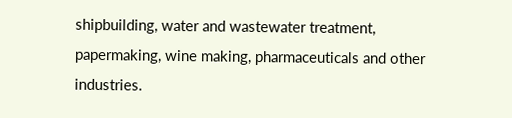shipbuilding, water and wastewater treatment, papermaking, wine making, pharmaceuticals and other industries.